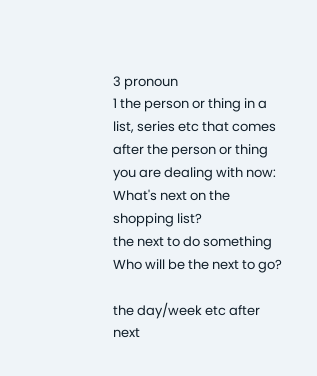3 pronoun
1 the person or thing in a list, series etc that comes after the person or thing you are dealing with now:
What's next on the shopping list?
the next to do something
Who will be the next to go?

the day/week etc after next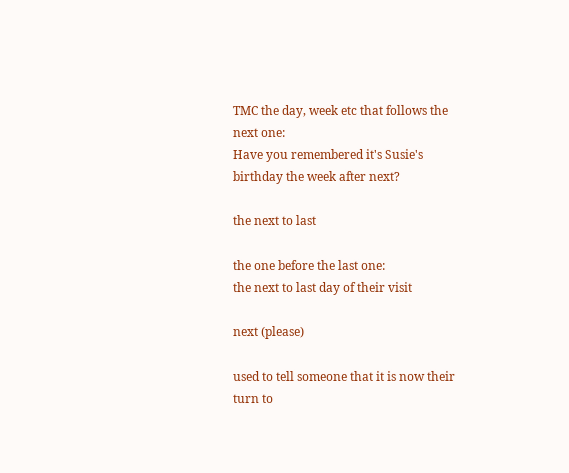TMC the day, week etc that follows the next one:
Have you remembered it's Susie's birthday the week after next?

the next to last

the one before the last one:
the next to last day of their visit

next (please)

used to tell someone that it is now their turn to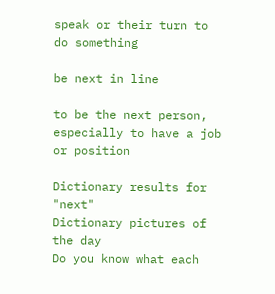speak or their turn to do something

be next in line

to be the next person, especially to have a job or position

Dictionary results for "next"
Dictionary pictures of the day
Do you know what each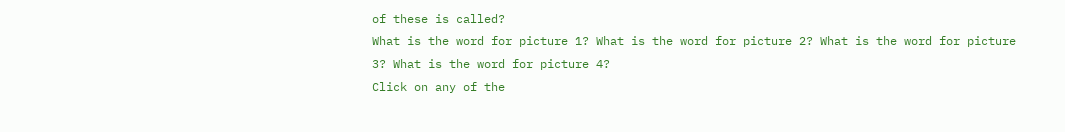of these is called?
What is the word for picture 1? What is the word for picture 2? What is the word for picture 3? What is the word for picture 4?
Click on any of the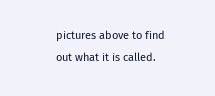pictures above to find out what it is called.